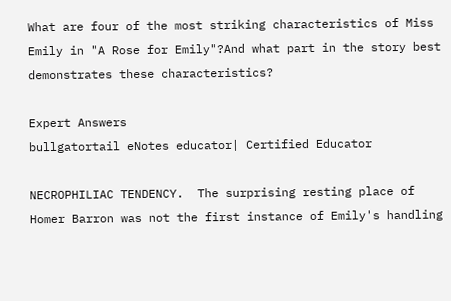What are four of the most striking characteristics of Miss Emily in "A Rose for Emily"?And what part in the story best demonstrates these characteristics?

Expert Answers
bullgatortail eNotes educator| Certified Educator

NECROPHILIAC TENDENCY.  The surprising resting place of Homer Barron was not the first instance of Emily's handling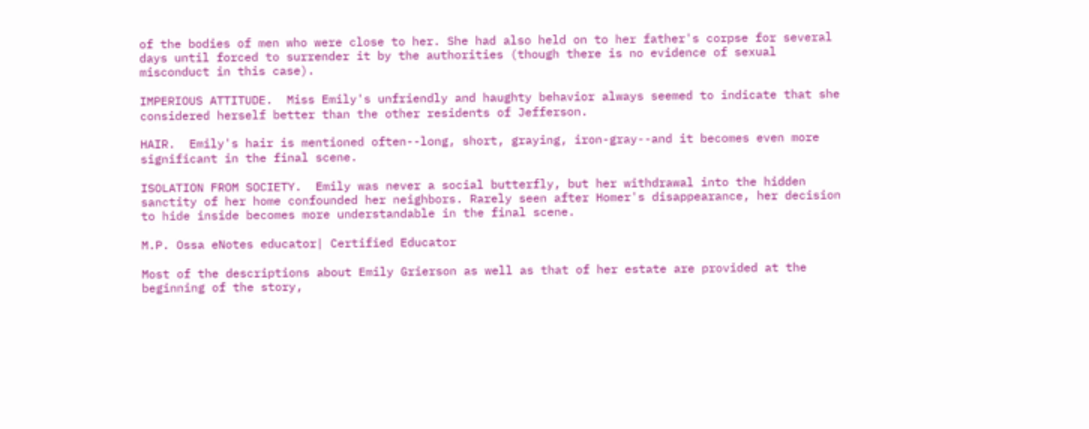of the bodies of men who were close to her. She had also held on to her father's corpse for several days until forced to surrender it by the authorities (though there is no evidence of sexual misconduct in this case).

IMPERIOUS ATTITUDE.  Miss Emily's unfriendly and haughty behavior always seemed to indicate that she considered herself better than the other residents of Jefferson.

HAIR.  Emily's hair is mentioned often--long, short, graying, iron-gray--and it becomes even more significant in the final scene.

ISOLATION FROM SOCIETY.  Emily was never a social butterfly, but her withdrawal into the hidden sanctity of her home confounded her neighbors. Rarely seen after Homer's disappearance, her decision to hide inside becomes more understandable in the final scene.

M.P. Ossa eNotes educator| Certified Educator

Most of the descriptions about Emily Grierson as well as that of her estate are provided at the beginning of the story,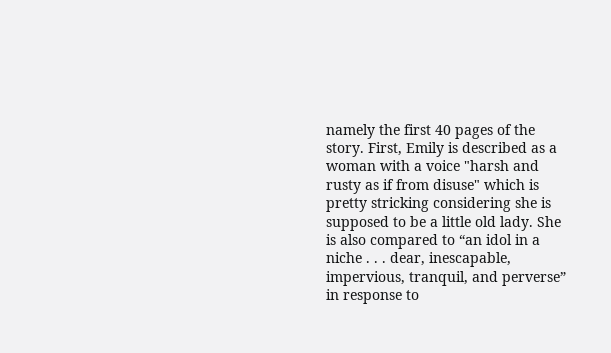namely the first 40 pages of the story. First, Emily is described as a woman with a voice "harsh and rusty as if from disuse" which is pretty stricking considering she is supposed to be a little old lady. She is also compared to “an idol in a niche . . . dear, inescapable, impervious, tranquil, and perverse” in response to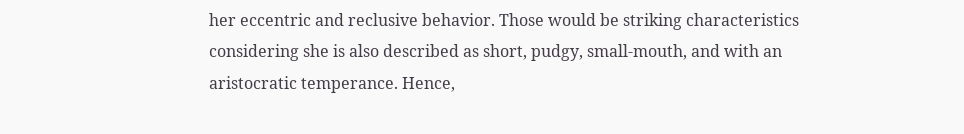her eccentric and reclusive behavior. Those would be striking characteristics considering she is also described as short, pudgy, small-mouth, and with an aristocratic temperance. Hence,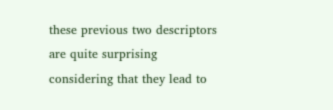these previous two descriptors are quite surprising considering that they lead to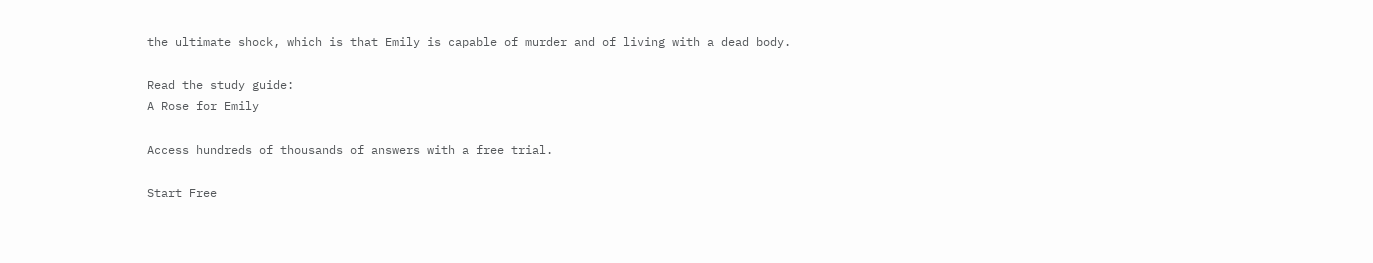the ultimate shock, which is that Emily is capable of murder and of living with a dead body.

Read the study guide:
A Rose for Emily

Access hundreds of thousands of answers with a free trial.

Start Free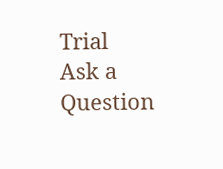Trial
Ask a Question